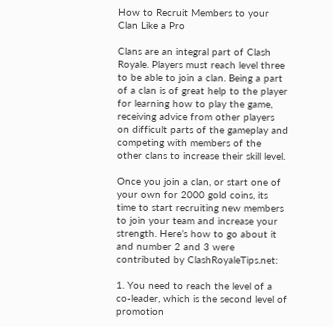How to Recruit Members to your Clan Like a Pro

Clans are an integral part of Clash Royale. Players must reach level three to be able to join a clan. Being a part of a clan is of great help to the player for learning how to play the game, receiving advice from other players on difficult parts of the gameplay and competing with members of the other clans to increase their skill level.

Once you join a clan, or start one of your own for 2000 gold coins, its time to start recruiting new members to join your team and increase your strength. Here’s how to go about it and number 2 and 3 were contributed by ClashRoyaleTips.net:

1. You need to reach the level of a co-leader, which is the second level of promotion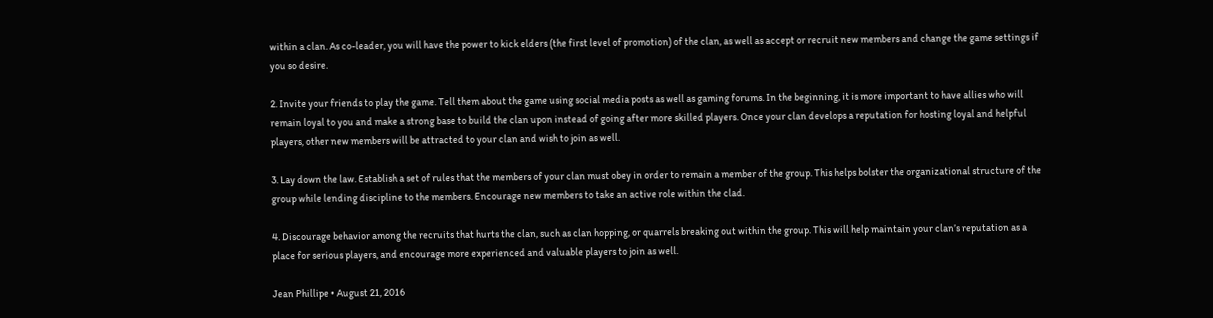within a clan. As co-leader, you will have the power to kick elders (the first level of promotion) of the clan, as well as accept or recruit new members and change the game settings if you so desire.

2. Invite your friends to play the game. Tell them about the game using social media posts as well as gaming forums. In the beginning, it is more important to have allies who will remain loyal to you and make a strong base to build the clan upon instead of going after more skilled players. Once your clan develops a reputation for hosting loyal and helpful players, other new members will be attracted to your clan and wish to join as well.

3. Lay down the law. Establish a set of rules that the members of your clan must obey in order to remain a member of the group. This helps bolster the organizational structure of the group while lending discipline to the members. Encourage new members to take an active role within the clad.

4. Discourage behavior among the recruits that hurts the clan, such as clan hopping, or quarrels breaking out within the group. This will help maintain your clan’s reputation as a place for serious players, and encourage more experienced and valuable players to join as well.

Jean Phillipe • August 21, 2016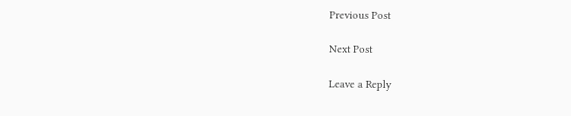Previous Post

Next Post

Leave a Reply